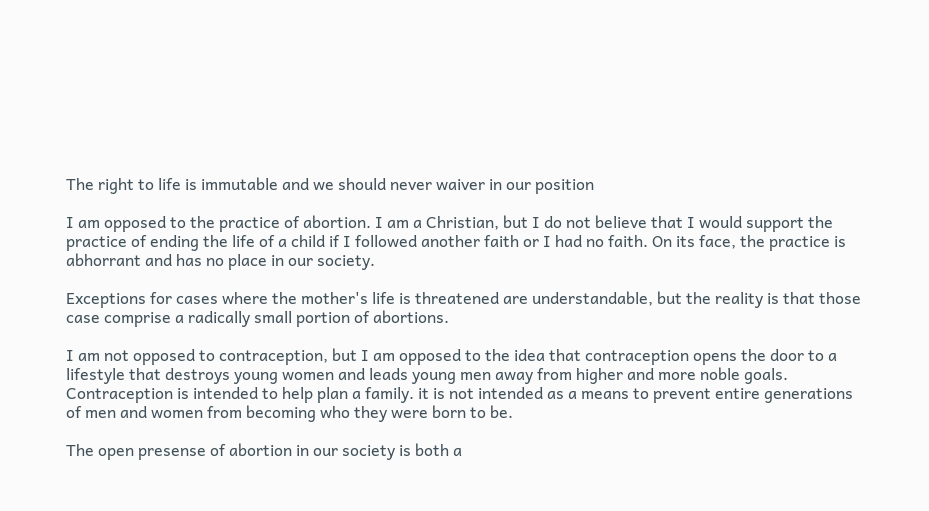The right to life is immutable and we should never waiver in our position

I am opposed to the practice of abortion. I am a Christian, but I do not believe that I would support the practice of ending the life of a child if I followed another faith or I had no faith. On its face, the practice is abhorrant and has no place in our society.

Exceptions for cases where the mother's life is threatened are understandable, but the reality is that those case comprise a radically small portion of abortions.

I am not opposed to contraception, but I am opposed to the idea that contraception opens the door to a lifestyle that destroys young women and leads young men away from higher and more noble goals. Contraception is intended to help plan a family. it is not intended as a means to prevent entire generations of men and women from becoming who they were born to be.

The open presense of abortion in our society is both a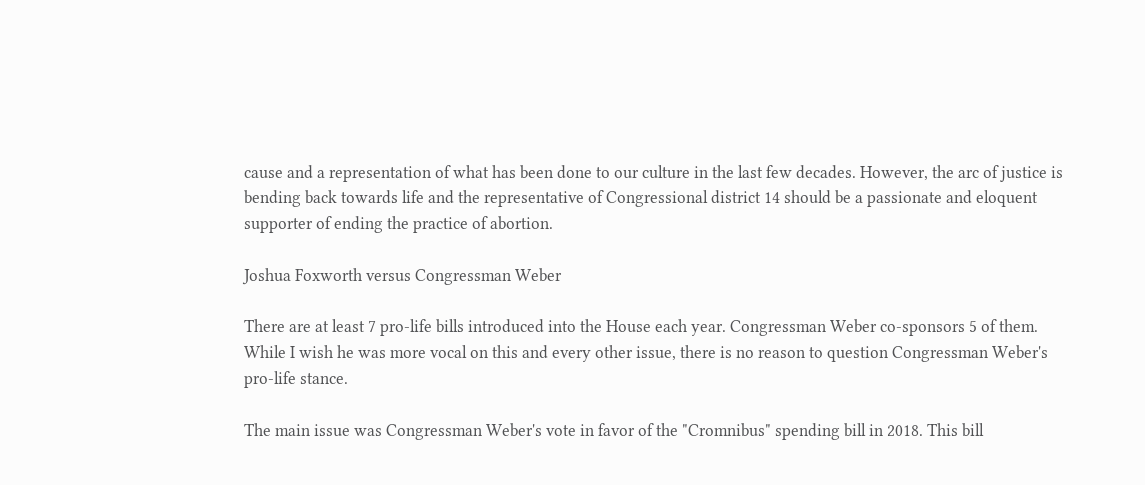cause and a representation of what has been done to our culture in the last few decades. However, the arc of justice is bending back towards life and the representative of Congressional district 14 should be a passionate and eloquent supporter of ending the practice of abortion.

Joshua Foxworth versus Congressman Weber

There are at least 7 pro-life bills introduced into the House each year. Congressman Weber co-sponsors 5 of them. While I wish he was more vocal on this and every other issue, there is no reason to question Congressman Weber's pro-life stance.

The main issue was Congressman Weber's vote in favor of the "Cromnibus" spending bill in 2018. This bill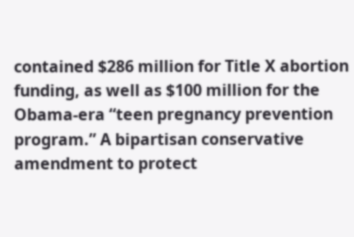contained $286 million for Title X abortion funding, as well as $100 million for the Obama-era “teen pregnancy prevention program.” A bipartisan conservative amendment to protect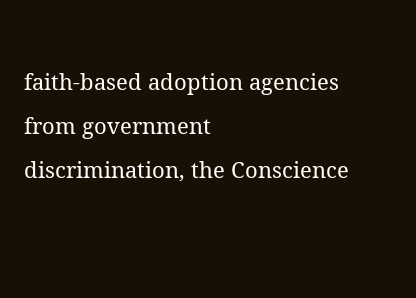faith-based adoption agencies from government discrimination, the Conscience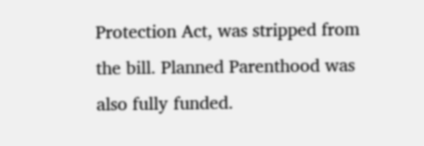Protection Act, was stripped from the bill. Planned Parenthood was also fully funded.